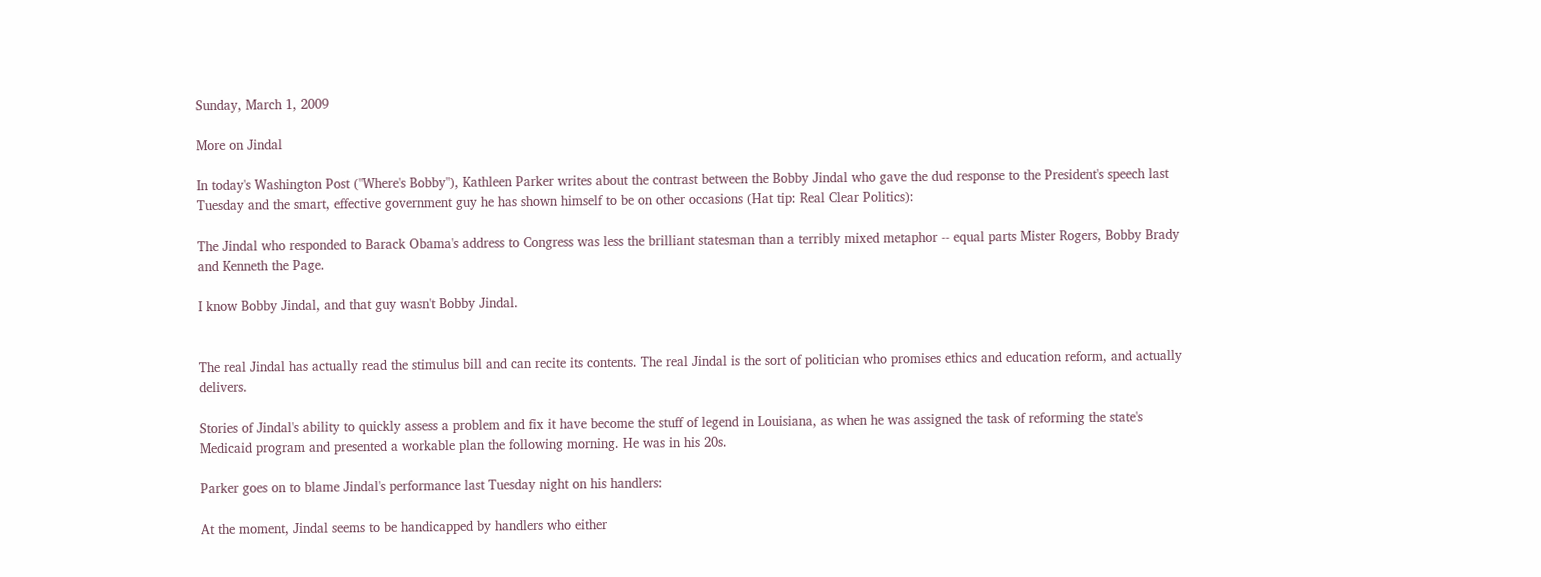Sunday, March 1, 2009

More on Jindal

In today's Washington Post ("Where's Bobby"), Kathleen Parker writes about the contrast between the Bobby Jindal who gave the dud response to the President's speech last Tuesday and the smart, effective government guy he has shown himself to be on other occasions (Hat tip: Real Clear Politics):

The Jindal who responded to Barack Obama's address to Congress was less the brilliant statesman than a terribly mixed metaphor -- equal parts Mister Rogers, Bobby Brady and Kenneth the Page.

I know Bobby Jindal, and that guy wasn't Bobby Jindal.


The real Jindal has actually read the stimulus bill and can recite its contents. The real Jindal is the sort of politician who promises ethics and education reform, and actually delivers.

Stories of Jindal's ability to quickly assess a problem and fix it have become the stuff of legend in Louisiana, as when he was assigned the task of reforming the state's Medicaid program and presented a workable plan the following morning. He was in his 20s.

Parker goes on to blame Jindal's performance last Tuesday night on his handlers:

At the moment, Jindal seems to be handicapped by handlers who either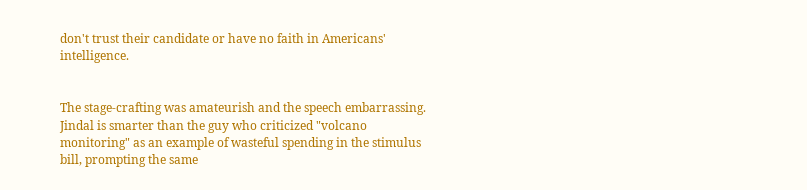don't trust their candidate or have no faith in Americans' intelligence.


The stage-crafting was amateurish and the speech embarrassing. Jindal is smarter than the guy who criticized "volcano monitoring" as an example of wasteful spending in the stimulus bill, prompting the same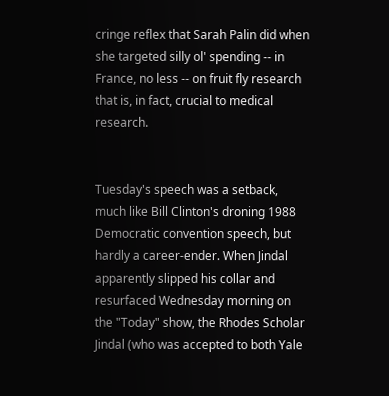cringe reflex that Sarah Palin did when she targeted silly ol' spending -- in France, no less -- on fruit fly research that is, in fact, crucial to medical research.


Tuesday's speech was a setback, much like Bill Clinton's droning 1988 Democratic convention speech, but hardly a career-ender. When Jindal apparently slipped his collar and resurfaced Wednesday morning on the "Today" show, the Rhodes Scholar Jindal (who was accepted to both Yale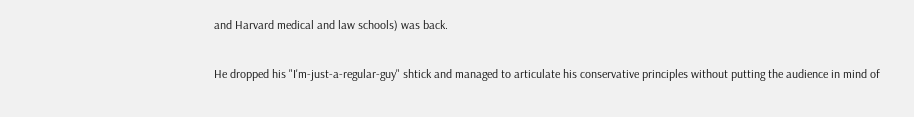and Harvard medical and law schools) was back.

He dropped his "I'm-just-a-regular-guy" shtick and managed to articulate his conservative principles without putting the audience in mind of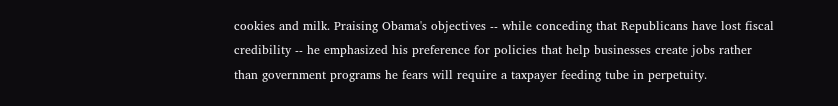cookies and milk. Praising Obama's objectives -- while conceding that Republicans have lost fiscal credibility -- he emphasized his preference for policies that help businesses create jobs rather than government programs he fears will require a taxpayer feeding tube in perpetuity.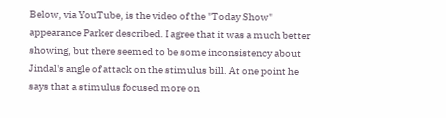Below, via YouTube, is the video of the "Today Show" appearance Parker described. I agree that it was a much better showing, but there seemed to be some inconsistency about Jindal's angle of attack on the stimulus bill. At one point he says that a stimulus focused more on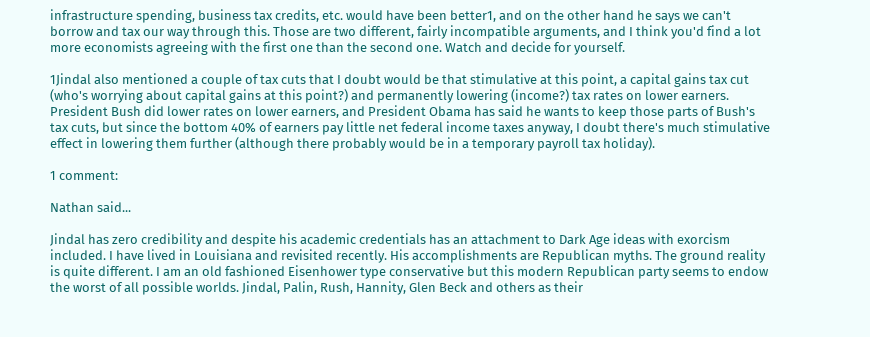infrastructure spending, business tax credits, etc. would have been better1, and on the other hand he says we can't borrow and tax our way through this. Those are two different, fairly incompatible arguments, and I think you'd find a lot more economists agreeing with the first one than the second one. Watch and decide for yourself.

1Jindal also mentioned a couple of tax cuts that I doubt would be that stimulative at this point, a capital gains tax cut (who's worrying about capital gains at this point?) and permanently lowering (income?) tax rates on lower earners. President Bush did lower rates on lower earners, and President Obama has said he wants to keep those parts of Bush's tax cuts, but since the bottom 40% of earners pay little net federal income taxes anyway, I doubt there's much stimulative effect in lowering them further (although there probably would be in a temporary payroll tax holiday).

1 comment:

Nathan said...

Jindal has zero credibility and despite his academic credentials has an attachment to Dark Age ideas with exorcism included. I have lived in Louisiana and revisited recently. His accomplishments are Republican myths. The ground reality is quite different. I am an old fashioned Eisenhower type conservative but this modern Republican party seems to endow the worst of all possible worlds. Jindal, Palin, Rush, Hannity, Glen Beck and others as their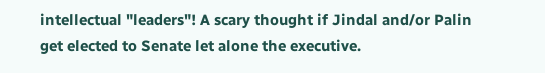intellectual "leaders"! A scary thought if Jindal and/or Palin get elected to Senate let alone the executive.